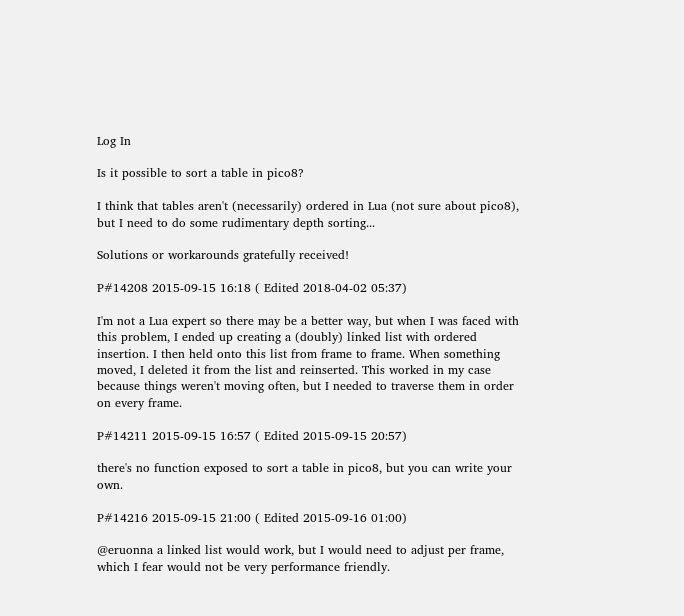Log In

Is it possible to sort a table in pico8?

I think that tables aren't (necessarily) ordered in Lua (not sure about pico8), but I need to do some rudimentary depth sorting...

Solutions or workarounds gratefully received!

P#14208 2015-09-15 16:18 ( Edited 2018-04-02 05:37)

I'm not a Lua expert so there may be a better way, but when I was faced with this problem, I ended up creating a (doubly) linked list with ordered insertion. I then held onto this list from frame to frame. When something moved, I deleted it from the list and reinserted. This worked in my case because things weren't moving often, but I needed to traverse them in order on every frame.

P#14211 2015-09-15 16:57 ( Edited 2015-09-15 20:57)

there's no function exposed to sort a table in pico8, but you can write your own.

P#14216 2015-09-15 21:00 ( Edited 2015-09-16 01:00)

@eruonna a linked list would work, but I would need to adjust per frame, which I fear would not be very performance friendly.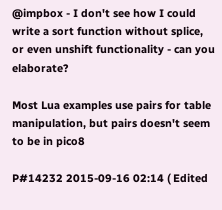@impbox - I don't see how I could write a sort function without splice, or even unshift functionality - can you elaborate?

Most Lua examples use pairs for table manipulation, but pairs doesn't seem to be in pico8

P#14232 2015-09-16 02:14 ( Edited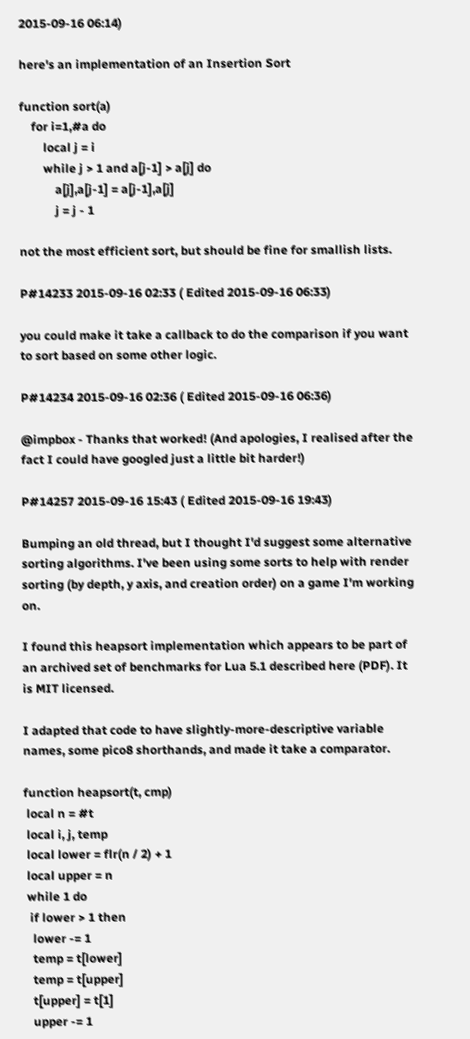2015-09-16 06:14)

here's an implementation of an Insertion Sort

function sort(a)
    for i=1,#a do
        local j = i
        while j > 1 and a[j-1] > a[j] do
            a[j],a[j-1] = a[j-1],a[j]
            j = j - 1

not the most efficient sort, but should be fine for smallish lists.

P#14233 2015-09-16 02:33 ( Edited 2015-09-16 06:33)

you could make it take a callback to do the comparison if you want to sort based on some other logic.

P#14234 2015-09-16 02:36 ( Edited 2015-09-16 06:36)

@impbox - Thanks that worked! (And apologies, I realised after the fact I could have googled just a little bit harder!)

P#14257 2015-09-16 15:43 ( Edited 2015-09-16 19:43)

Bumping an old thread, but I thought I'd suggest some alternative sorting algorithms. I've been using some sorts to help with render sorting (by depth, y axis, and creation order) on a game I'm working on.

I found this heapsort implementation which appears to be part of an archived set of benchmarks for Lua 5.1 described here (PDF). It is MIT licensed.

I adapted that code to have slightly-more-descriptive variable names, some pico8 shorthands, and made it take a comparator.

function heapsort(t, cmp)
 local n = #t
 local i, j, temp
 local lower = flr(n / 2) + 1
 local upper = n
 while 1 do
  if lower > 1 then
   lower -= 1
   temp = t[lower]
   temp = t[upper]
   t[upper] = t[1]
   upper -= 1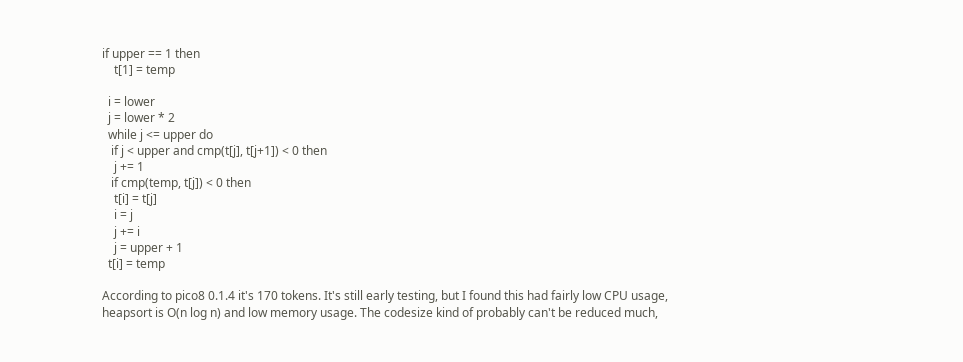if upper == 1 then
    t[1] = temp

  i = lower
  j = lower * 2
  while j <= upper do
   if j < upper and cmp(t[j], t[j+1]) < 0 then
    j += 1
   if cmp(temp, t[j]) < 0 then
    t[i] = t[j]
    i = j
    j += i
    j = upper + 1
  t[i] = temp

According to pico8 0.1.4 it's 170 tokens. It's still early testing, but I found this had fairly low CPU usage, heapsort is O(n log n) and low memory usage. The codesize kind of probably can't be reduced much,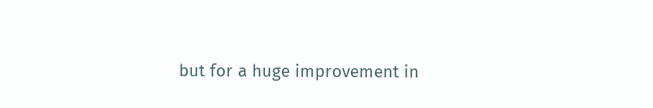but for a huge improvement in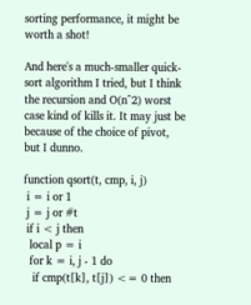sorting performance, it might be worth a shot!

And here's a much-smaller quick-sort algorithm I tried, but I think the recursion and O(n^2) worst case kind of kills it. It may just be because of the choice of pivot, but I dunno.

function qsort(t, cmp, i, j)
 i = i or 1
 j = j or #t
 if i < j then
  local p = i
  for k = i, j - 1 do
   if cmp(t[k], t[j]) <= 0 then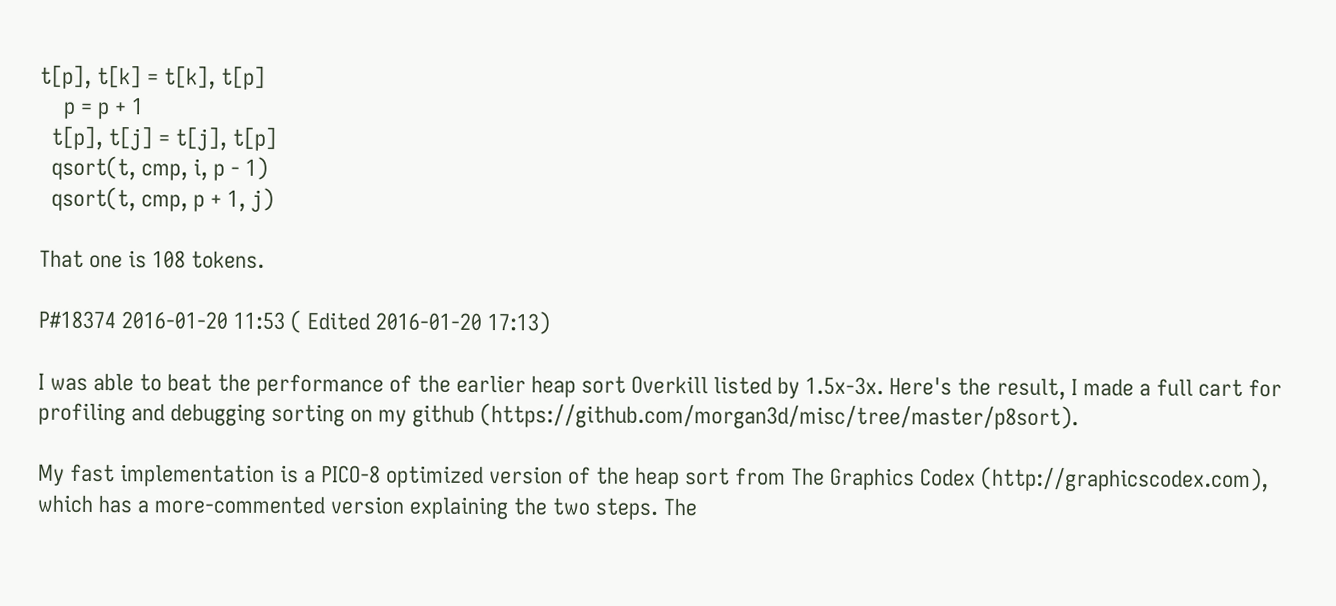t[p], t[k] = t[k], t[p]
    p = p + 1
  t[p], t[j] = t[j], t[p]
  qsort(t, cmp, i, p - 1)
  qsort(t, cmp, p + 1, j)

That one is 108 tokens.

P#18374 2016-01-20 11:53 ( Edited 2016-01-20 17:13)

I was able to beat the performance of the earlier heap sort Overkill listed by 1.5x-3x. Here's the result, I made a full cart for profiling and debugging sorting on my github (https://github.com/morgan3d/misc/tree/master/p8sort).

My fast implementation is a PICO-8 optimized version of the heap sort from The Graphics Codex (http://graphicscodex.com), which has a more-commented version explaining the two steps. The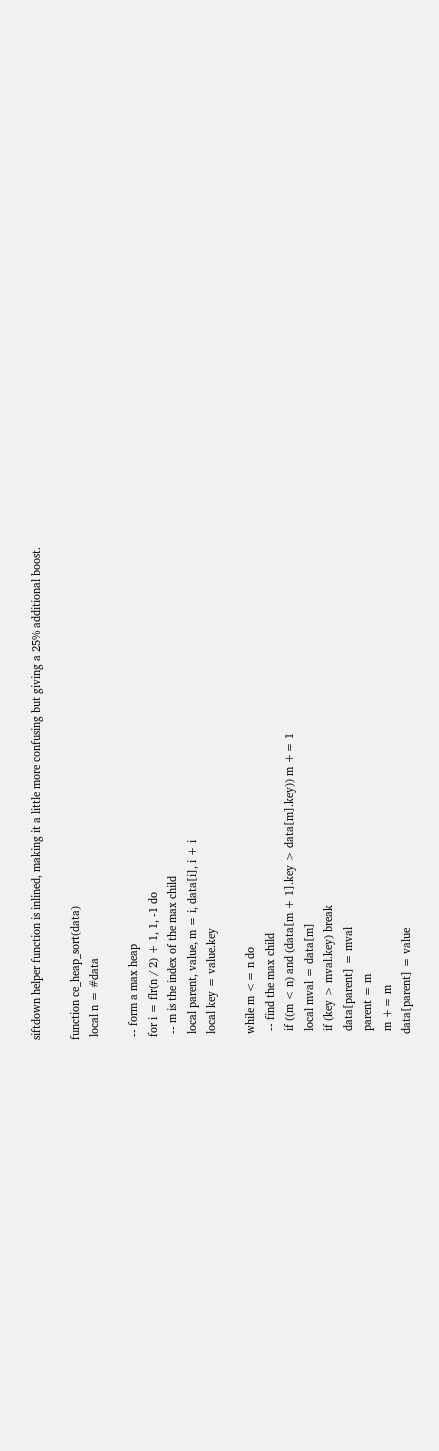siftdown helper function is inlined, making it a little more confusing but giving a 25% additional boost.

function ce_heap_sort(data)
 local n = #data

 -- form a max heap
 for i = flr(n / 2) + 1, 1, -1 do
  -- m is the index of the max child
  local parent, value, m = i, data[i], i + i
  local key = value.key

  while m <= n do
   -- find the max child
   if ((m < n) and (data[m + 1].key > data[m].key)) m += 1
   local mval = data[m]
   if (key > mval.key) break
   data[parent] = mval
   parent = m
   m += m
  data[parent] = value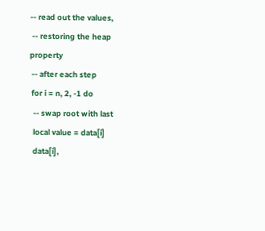-- read out the values,
 -- restoring the heap property
 -- after each step
 for i = n, 2, -1 do
  -- swap root with last
  local value = data[i]
  data[i],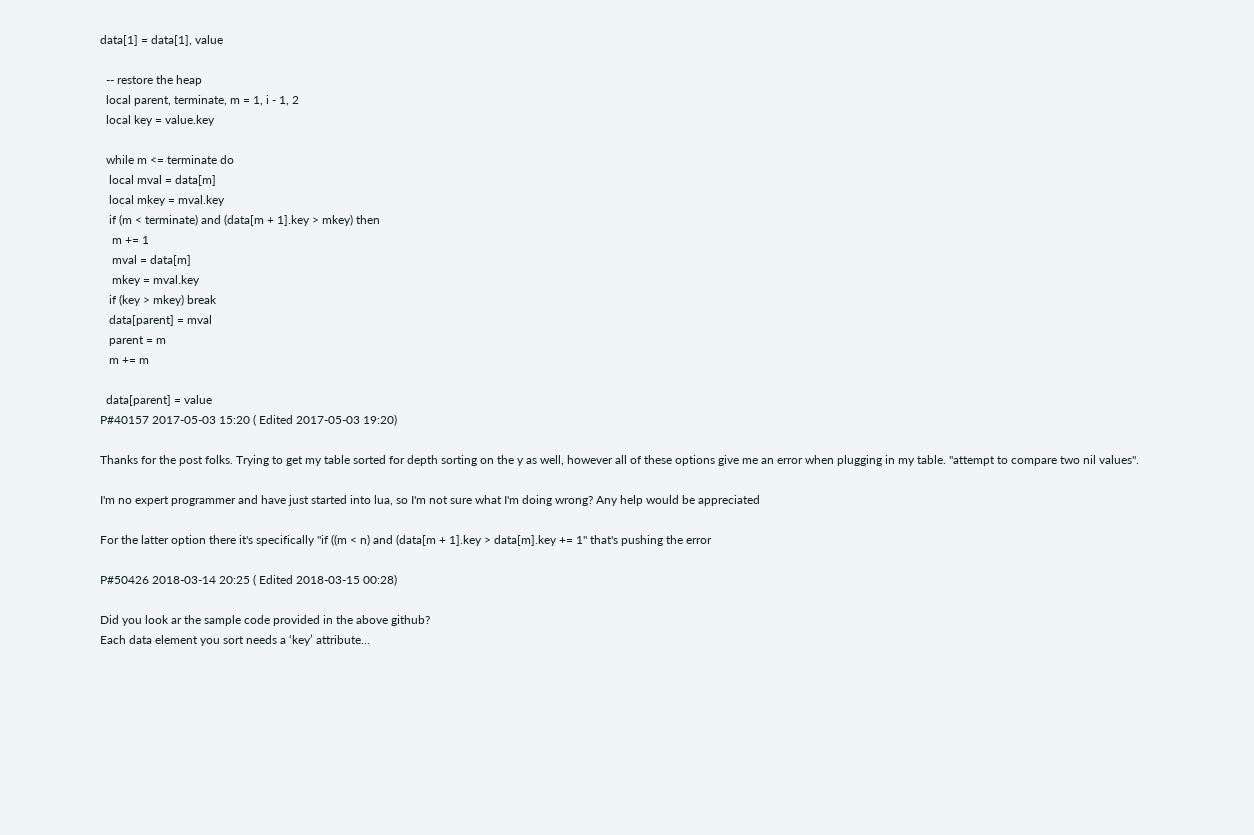data[1] = data[1], value

  -- restore the heap
  local parent, terminate, m = 1, i - 1, 2
  local key = value.key

  while m <= terminate do
   local mval = data[m]
   local mkey = mval.key
   if (m < terminate) and (data[m + 1].key > mkey) then
    m += 1
    mval = data[m]
    mkey = mval.key
   if (key > mkey) break
   data[parent] = mval
   parent = m
   m += m

  data[parent] = value
P#40157 2017-05-03 15:20 ( Edited 2017-05-03 19:20)

Thanks for the post folks. Trying to get my table sorted for depth sorting on the y as well, however all of these options give me an error when plugging in my table. "attempt to compare two nil values".

I'm no expert programmer and have just started into lua, so I'm not sure what I'm doing wrong? Any help would be appreciated

For the latter option there it's specifically "if ((m < n) and (data[m + 1].key > data[m].key += 1" that's pushing the error

P#50426 2018-03-14 20:25 ( Edited 2018-03-15 00:28)

Did you look ar the sample code provided in the above github?
Each data element you sort needs a ‘key’ attribute...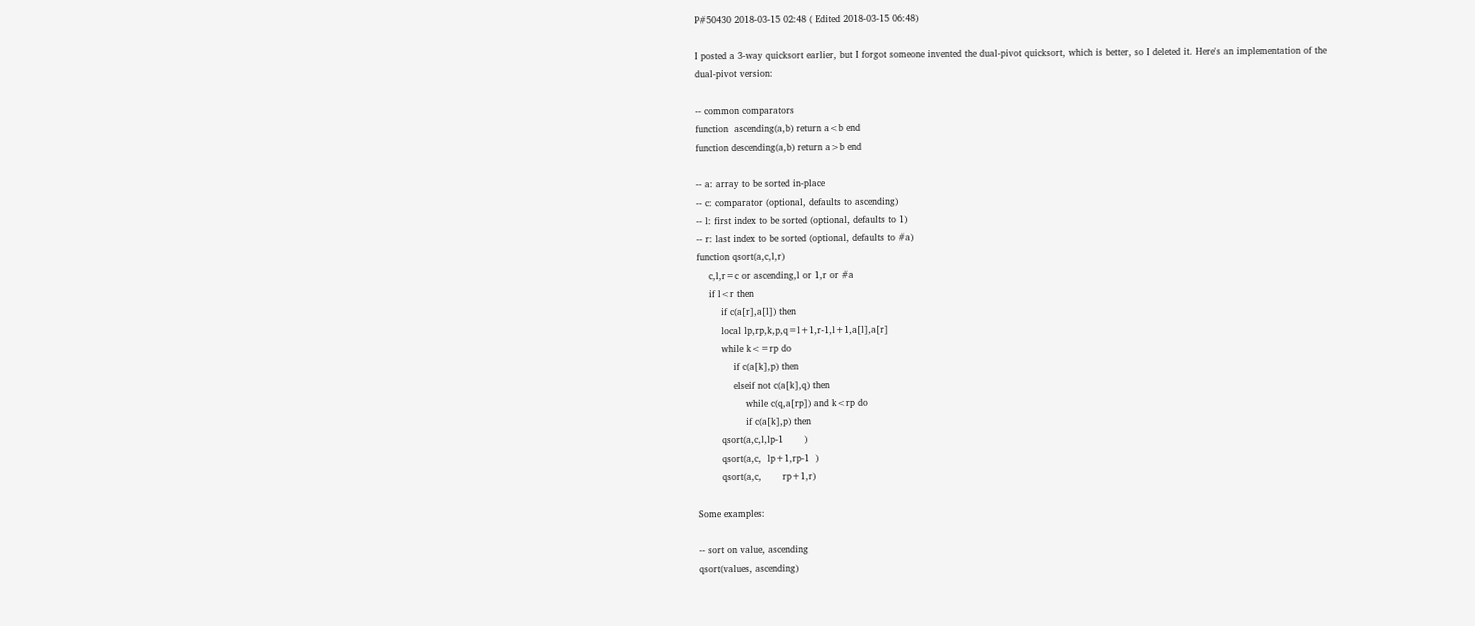P#50430 2018-03-15 02:48 ( Edited 2018-03-15 06:48)

I posted a 3-way quicksort earlier, but I forgot someone invented the dual-pivot quicksort, which is better, so I deleted it. Here's an implementation of the dual-pivot version:

-- common comparators
function  ascending(a,b) return a<b end
function descending(a,b) return a>b end

-- a: array to be sorted in-place
-- c: comparator (optional, defaults to ascending)
-- l: first index to be sorted (optional, defaults to 1)
-- r: last index to be sorted (optional, defaults to #a)
function qsort(a,c,l,r)
    c,l,r=c or ascending,l or 1,r or #a
    if l<r then
        if c(a[r],a[l]) then
        local lp,rp,k,p,q=l+1,r-1,l+1,a[l],a[r]
        while k<=rp do
            if c(a[k],p) then
            elseif not c(a[k],q) then
                while c(q,a[rp]) and k<rp do
                if c(a[k],p) then
        qsort(a,c,l,lp-1       )
        qsort(a,c,  lp+1,rp-1  )
        qsort(a,c,       rp+1,r)

Some examples:

-- sort on value, ascending
qsort(values, ascending)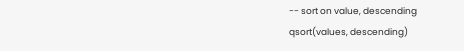-- sort on value, descending
qsort(values, descending)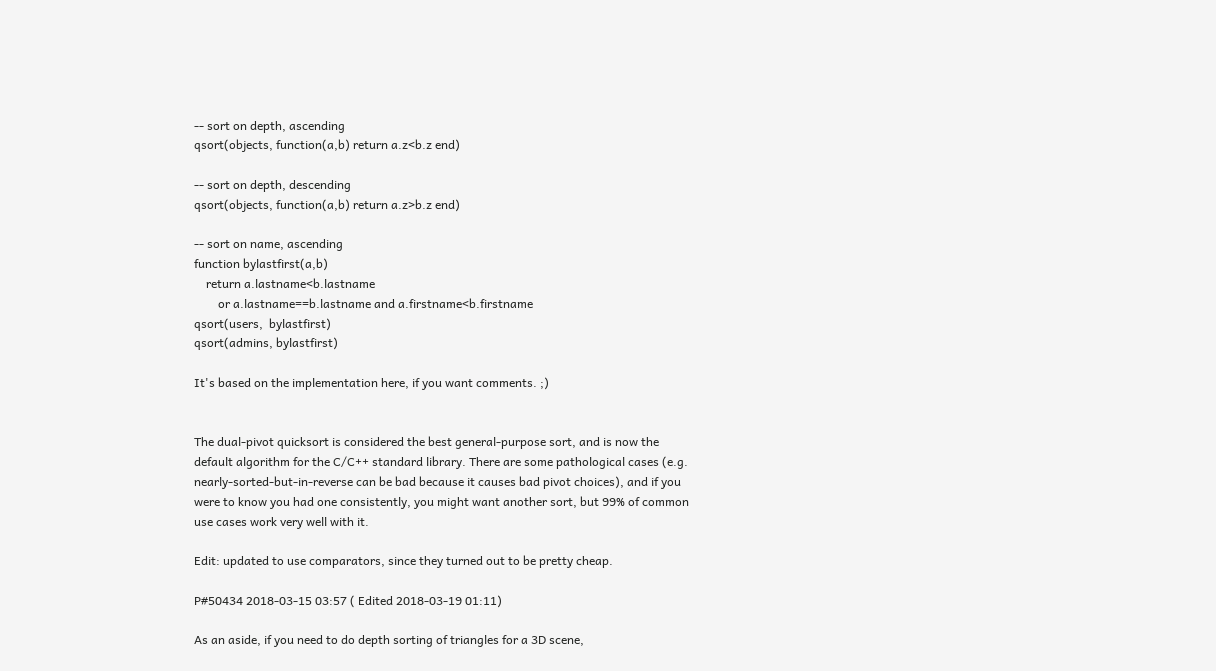-- sort on depth, ascending
qsort(objects, function(a,b) return a.z<b.z end)

-- sort on depth, descending
qsort(objects, function(a,b) return a.z>b.z end)

-- sort on name, ascending
function bylastfirst(a,b)
    return a.lastname<b.lastname
        or a.lastname==b.lastname and a.firstname<b.firstname
qsort(users,  bylastfirst)
qsort(admins, bylastfirst)

It's based on the implementation here, if you want comments. ;)


The dual-pivot quicksort is considered the best general-purpose sort, and is now the default algorithm for the C/C++ standard library. There are some pathological cases (e.g. nearly-sorted-but-in-reverse can be bad because it causes bad pivot choices), and if you were to know you had one consistently, you might want another sort, but 99% of common use cases work very well with it.

Edit: updated to use comparators, since they turned out to be pretty cheap.

P#50434 2018-03-15 03:57 ( Edited 2018-03-19 01:11)

As an aside, if you need to do depth sorting of triangles for a 3D scene,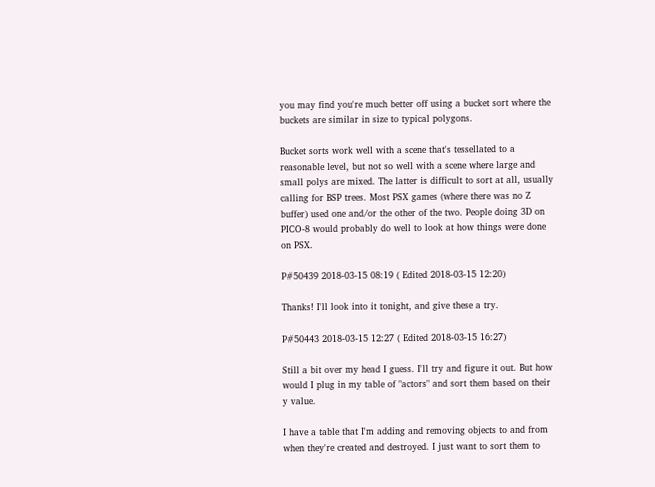you may find you're much better off using a bucket sort where the buckets are similar in size to typical polygons.

Bucket sorts work well with a scene that's tessellated to a reasonable level, but not so well with a scene where large and small polys are mixed. The latter is difficult to sort at all, usually calling for BSP trees. Most PSX games (where there was no Z buffer) used one and/or the other of the two. People doing 3D on PICO-8 would probably do well to look at how things were done on PSX.

P#50439 2018-03-15 08:19 ( Edited 2018-03-15 12:20)

Thanks! I'll look into it tonight, and give these a try.

P#50443 2018-03-15 12:27 ( Edited 2018-03-15 16:27)

Still a bit over my head I guess. I'll try and figure it out. But how would I plug in my table of "actors" and sort them based on their y value.

I have a table that I'm adding and removing objects to and from when they're created and destroyed. I just want to sort them to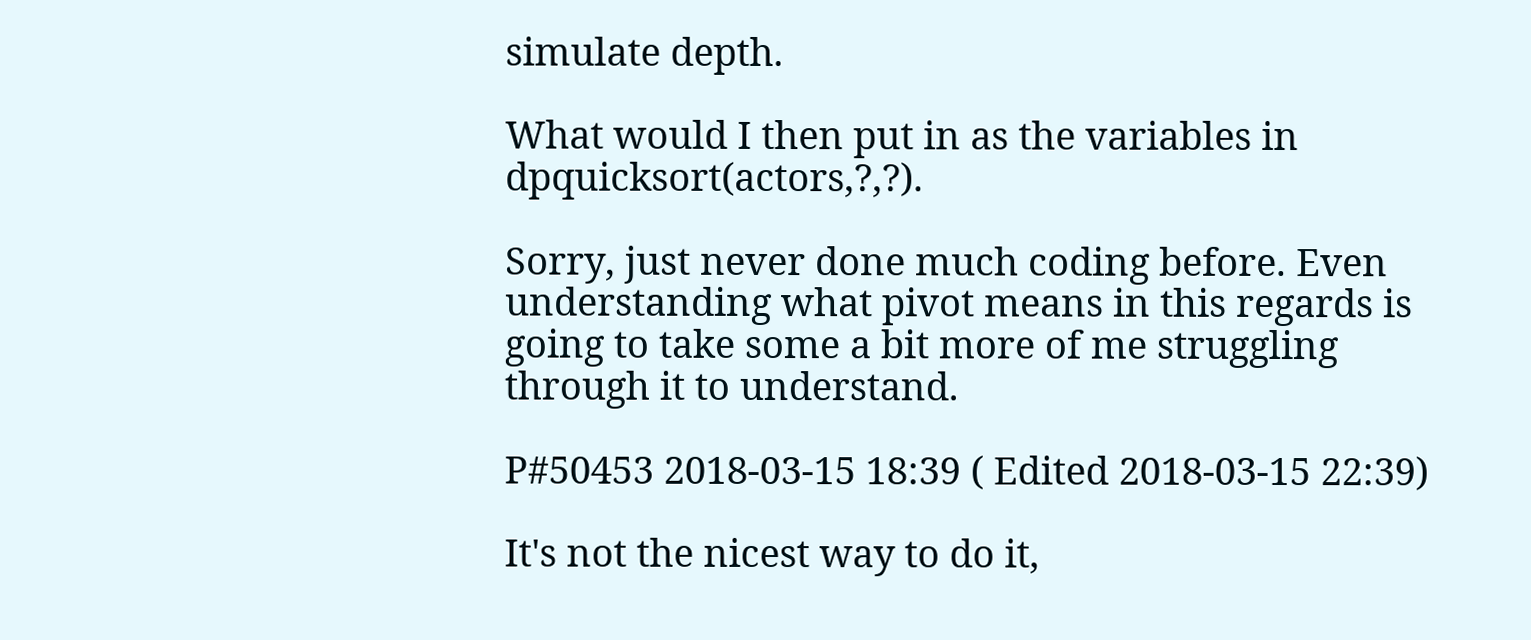simulate depth.

What would I then put in as the variables in dpquicksort(actors,?,?).

Sorry, just never done much coding before. Even understanding what pivot means in this regards is going to take some a bit more of me struggling through it to understand.

P#50453 2018-03-15 18:39 ( Edited 2018-03-15 22:39)

It's not the nicest way to do it,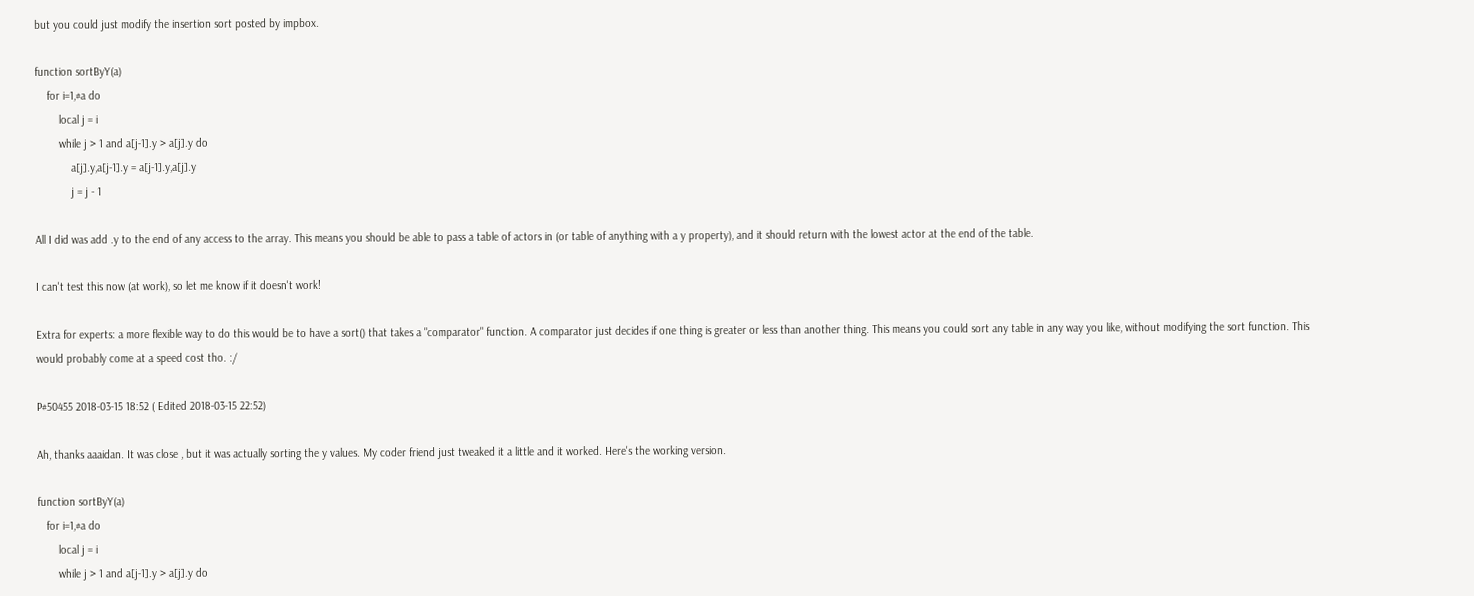but you could just modify the insertion sort posted by impbox.

function sortByY(a)
    for i=1,#a do
        local j = i
        while j > 1 and a[j-1].y > a[j].y do
            a[j].y,a[j-1].y = a[j-1].y,a[j].y
            j = j - 1

All I did was add .y to the end of any access to the array. This means you should be able to pass a table of actors in (or table of anything with a y property), and it should return with the lowest actor at the end of the table.

I can't test this now (at work), so let me know if it doesn't work!

Extra for experts: a more flexible way to do this would be to have a sort() that takes a "comparator" function. A comparator just decides if one thing is greater or less than another thing. This means you could sort any table in any way you like, without modifying the sort function. This would probably come at a speed cost tho. :/

P#50455 2018-03-15 18:52 ( Edited 2018-03-15 22:52)

Ah, thanks aaaidan. It was close , but it was actually sorting the y values. My coder friend just tweaked it a little and it worked. Here's the working version.

function sortByY(a)
   for i=1,#a do
       local j = i
       while j > 1 and a[j-1].y > a[j].y do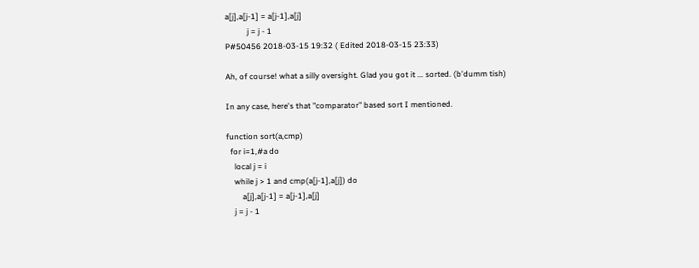a[j],a[j-1] = a[j-1],a[j]
           j = j - 1
P#50456 2018-03-15 19:32 ( Edited 2018-03-15 23:33)

Ah, of course! what a silly oversight. Glad you got it ... sorted. (b'dumm tish)

In any case, here's that "comparator" based sort I mentioned.

function sort(a,cmp)
  for i=1,#a do
    local j = i
    while j > 1 and cmp(a[j-1],a[j]) do
        a[j],a[j-1] = a[j-1],a[j]
    j = j - 1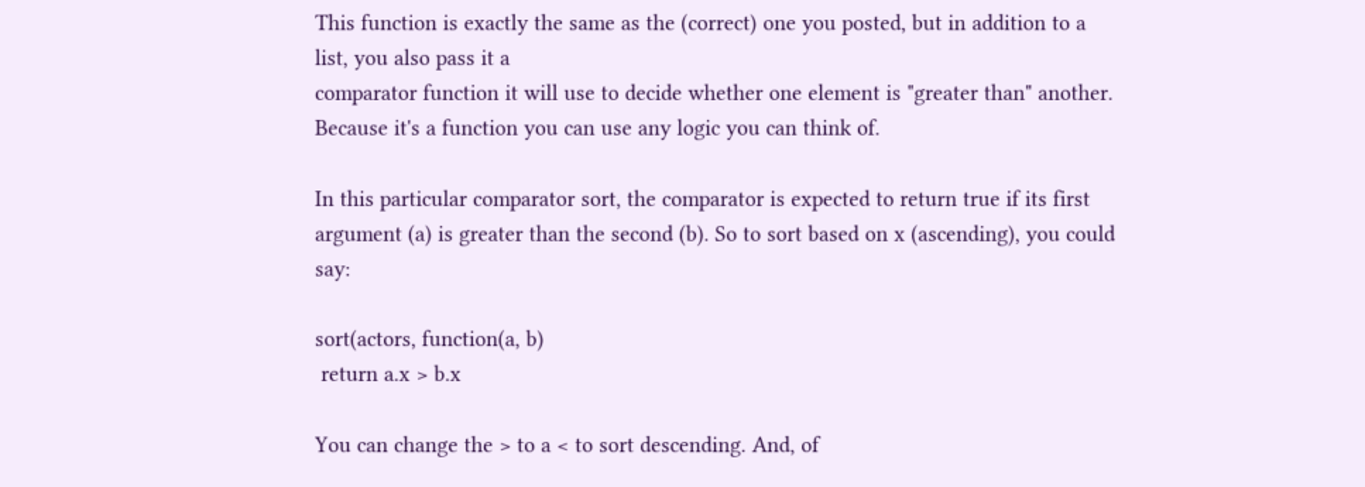This function is exactly the same as the (correct) one you posted, but in addition to a list, you also pass it a
comparator function it will use to decide whether one element is "greater than" another. Because it's a function you can use any logic you can think of.

In this particular comparator sort, the comparator is expected to return true if its first argument (a) is greater than the second (b). So to sort based on x (ascending), you could say:

sort(actors, function(a, b)
 return a.x > b.x

You can change the > to a < to sort descending. And, of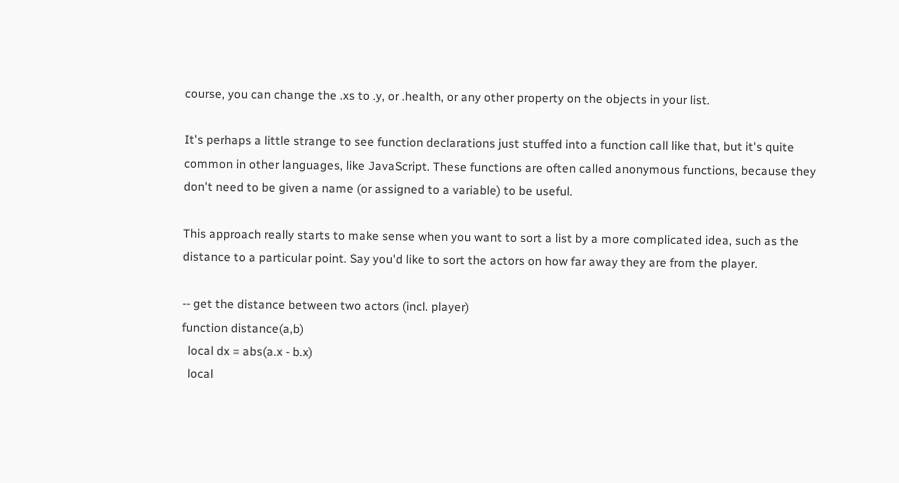course, you can change the .xs to .y, or .health, or any other property on the objects in your list.

It's perhaps a little strange to see function declarations just stuffed into a function call like that, but it's quite common in other languages, like JavaScript. These functions are often called anonymous functions, because they don't need to be given a name (or assigned to a variable) to be useful.

This approach really starts to make sense when you want to sort a list by a more complicated idea, such as the distance to a particular point. Say you'd like to sort the actors on how far away they are from the player.

-- get the distance between two actors (incl. player)
function distance(a,b)
  local dx = abs(a.x - b.x)
  local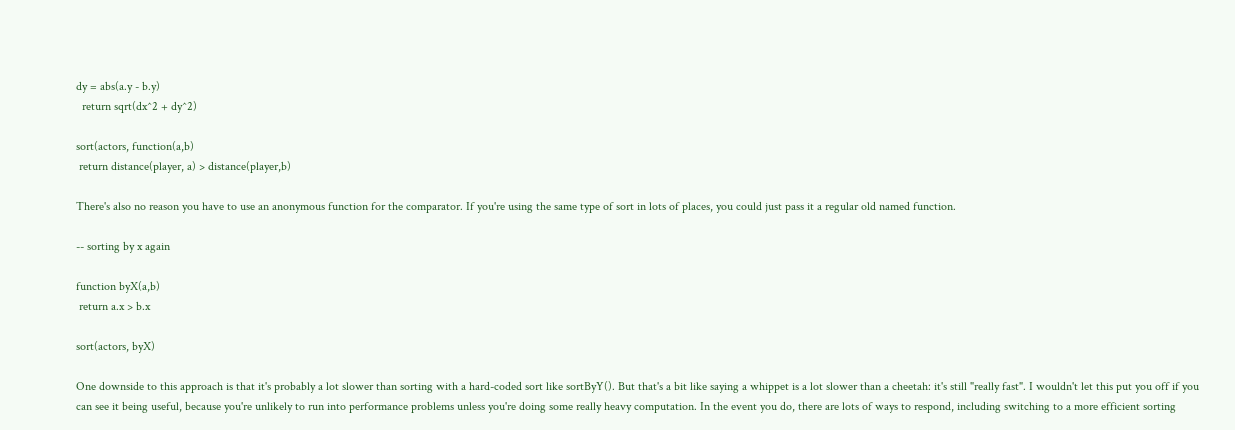dy = abs(a.y - b.y)
  return sqrt(dx^2 + dy^2)

sort(actors, function(a,b)
 return distance(player, a) > distance(player,b)

There's also no reason you have to use an anonymous function for the comparator. If you're using the same type of sort in lots of places, you could just pass it a regular old named function.

-- sorting by x again

function byX(a,b)
 return a.x > b.x

sort(actors, byX)

One downside to this approach is that it's probably a lot slower than sorting with a hard-coded sort like sortByY(). But that's a bit like saying a whippet is a lot slower than a cheetah: it's still "really fast". I wouldn't let this put you off if you can see it being useful, because you're unlikely to run into performance problems unless you're doing some really heavy computation. In the event you do, there are lots of ways to respond, including switching to a more efficient sorting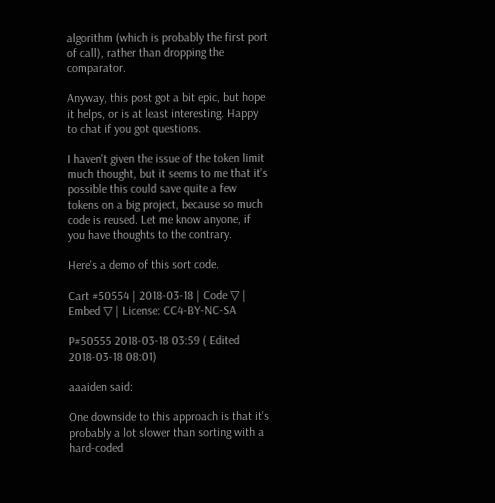algorithm (which is probably the first port of call), rather than dropping the comparator.

Anyway, this post got a bit epic, but hope it helps, or is at least interesting. Happy to chat if you got questions.

I haven't given the issue of the token limit much thought, but it seems to me that it's possible this could save quite a few tokens on a big project, because so much code is reused. Let me know anyone, if you have thoughts to the contrary.

Here's a demo of this sort code.

Cart #50554 | 2018-03-18 | Code ▽ | Embed ▽ | License: CC4-BY-NC-SA

P#50555 2018-03-18 03:59 ( Edited 2018-03-18 08:01)

aaaiden said:

One downside to this approach is that it's probably a lot slower than sorting with a hard-coded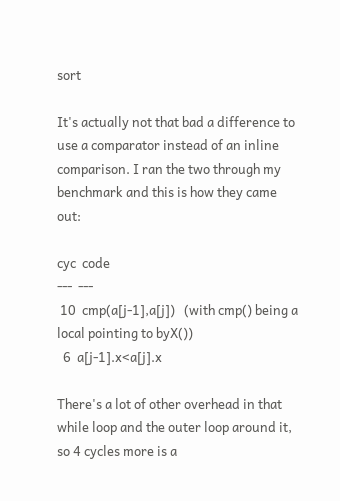sort

It's actually not that bad a difference to use a comparator instead of an inline comparison. I ran the two through my benchmark and this is how they came out:

cyc  code
---  ---
 10  cmp(a[j-1],a[j])   (with cmp() being a local pointing to byX())
  6  a[j-1].x<a[j].x

There's a lot of other overhead in that while loop and the outer loop around it, so 4 cycles more is a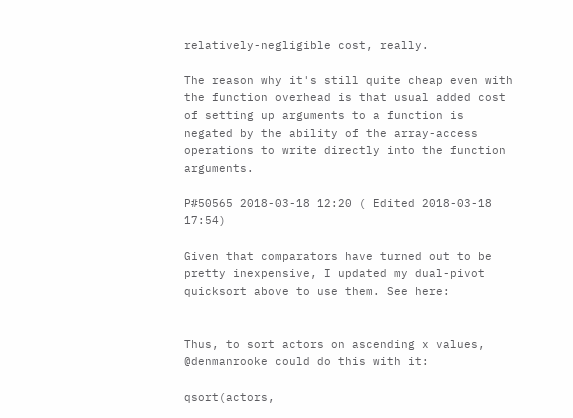relatively-negligible cost, really.

The reason why it's still quite cheap even with the function overhead is that usual added cost of setting up arguments to a function is negated by the ability of the array-access operations to write directly into the function arguments.

P#50565 2018-03-18 12:20 ( Edited 2018-03-18 17:54)

Given that comparators have turned out to be pretty inexpensive, I updated my dual-pivot quicksort above to use them. See here:


Thus, to sort actors on ascending x values, @denmanrooke could do this with it:

qsort(actors,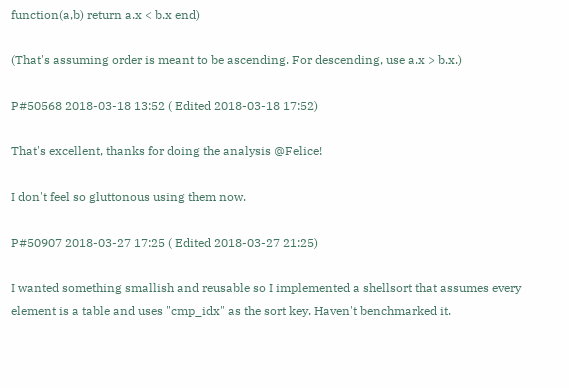function(a,b) return a.x < b.x end)

(That's assuming order is meant to be ascending. For descending, use a.x > b.x.)

P#50568 2018-03-18 13:52 ( Edited 2018-03-18 17:52)

That's excellent, thanks for doing the analysis @Felice!

I don't feel so gluttonous using them now.

P#50907 2018-03-27 17:25 ( Edited 2018-03-27 21:25)

I wanted something smallish and reusable so I implemented a shellsort that assumes every element is a table and uses "cmp_idx" as the sort key. Haven't benchmarked it.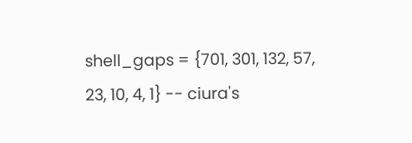shell_gaps = {701, 301, 132, 57, 23, 10, 4, 1} -- ciura's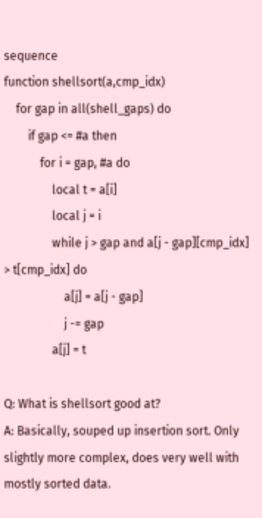sequence
function shellsort(a,cmp_idx)
    for gap in all(shell_gaps) do
        if gap <= #a then
            for i = gap, #a do
                local t = a[i]
                local j = i
                while j > gap and a[j - gap][cmp_idx] > t[cmp_idx] do
                    a[j] = a[j - gap]
                    j -= gap
                a[j] = t

Q: What is shellsort good at?
A: Basically, souped up insertion sort. Only slightly more complex, does very well with mostly sorted data.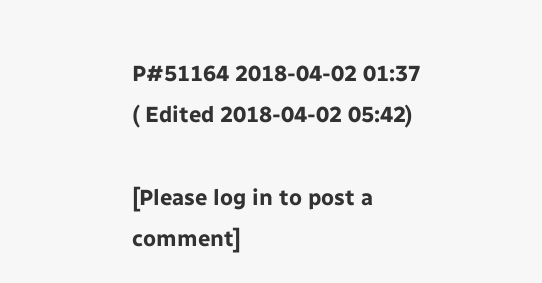P#51164 2018-04-02 01:37 ( Edited 2018-04-02 05:42)

[Please log in to post a comment]